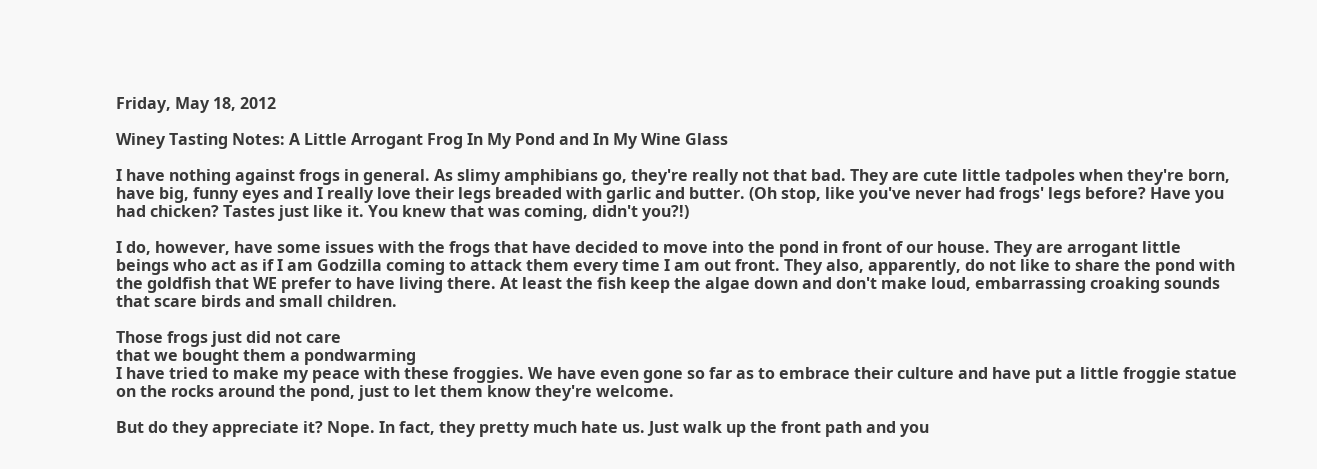Friday, May 18, 2012

Winey Tasting Notes: A Little Arrogant Frog In My Pond and In My Wine Glass

I have nothing against frogs in general. As slimy amphibians go, they're really not that bad. They are cute little tadpoles when they're born, have big, funny eyes and I really love their legs breaded with garlic and butter. (Oh stop, like you've never had frogs' legs before? Have you had chicken? Tastes just like it. You knew that was coming, didn't you?!)

I do, however, have some issues with the frogs that have decided to move into the pond in front of our house. They are arrogant little beings who act as if I am Godzilla coming to attack them every time I am out front. They also, apparently, do not like to share the pond with the goldfish that WE prefer to have living there. At least the fish keep the algae down and don't make loud, embarrassing croaking sounds that scare birds and small children.

Those frogs just did not care
that we bought them a pondwarming
I have tried to make my peace with these froggies. We have even gone so far as to embrace their culture and have put a little froggie statue on the rocks around the pond, just to let them know they're welcome.

But do they appreciate it? Nope. In fact, they pretty much hate us. Just walk up the front path and you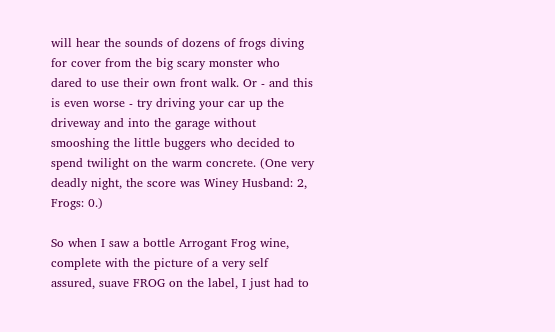will hear the sounds of dozens of frogs diving for cover from the big scary monster who dared to use their own front walk. Or - and this is even worse - try driving your car up the driveway and into the garage without smooshing the little buggers who decided to spend twilight on the warm concrete. (One very deadly night, the score was Winey Husband: 2, Frogs: 0.)

So when I saw a bottle Arrogant Frog wine, complete with the picture of a very self assured, suave FROG on the label, I just had to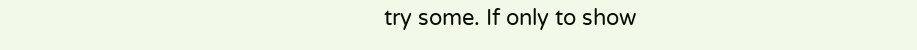try some. If only to show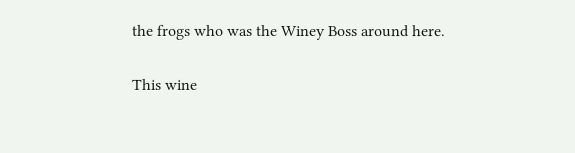the frogs who was the Winey Boss around here.

This wine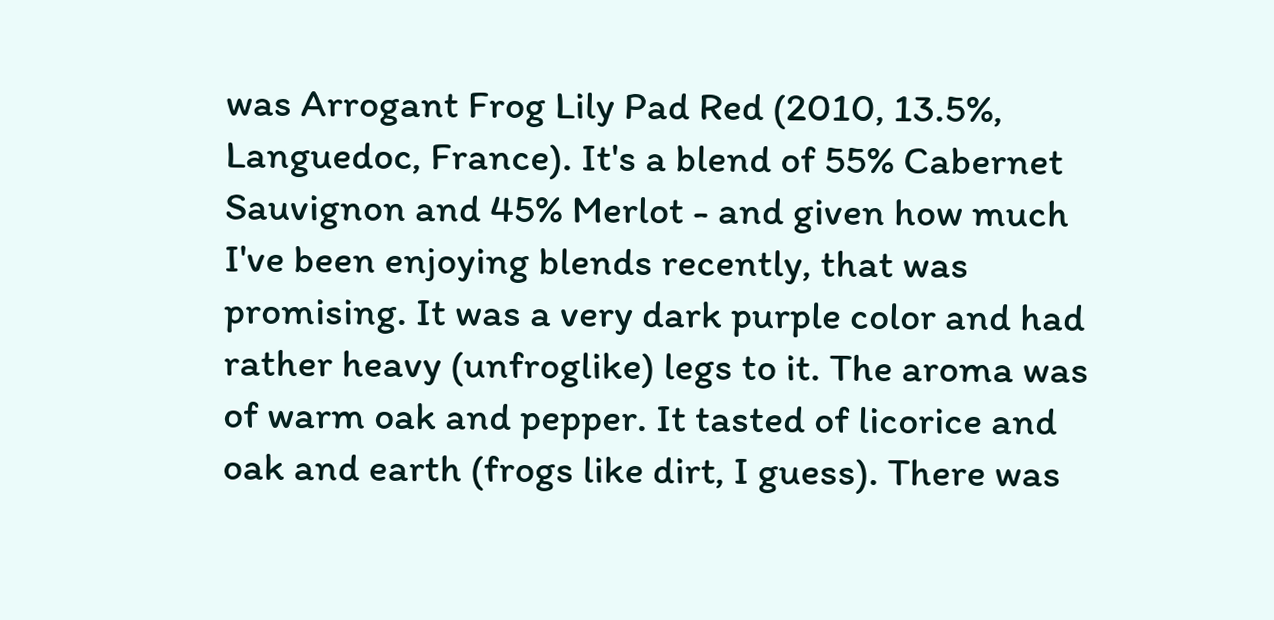was Arrogant Frog Lily Pad Red (2010, 13.5%, Languedoc, France). It's a blend of 55% Cabernet Sauvignon and 45% Merlot - and given how much I've been enjoying blends recently, that was promising. It was a very dark purple color and had rather heavy (unfroglike) legs to it. The aroma was of warm oak and pepper. It tasted of licorice and oak and earth (frogs like dirt, I guess). There was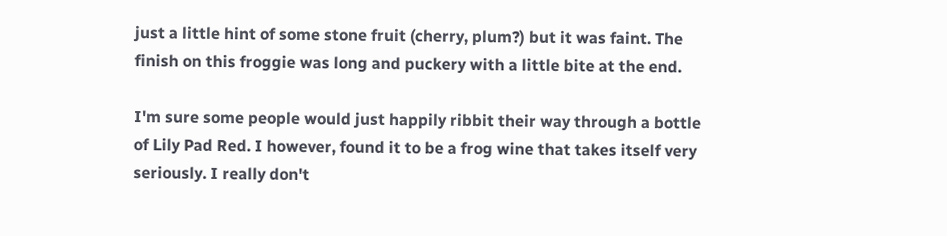just a little hint of some stone fruit (cherry, plum?) but it was faint. The finish on this froggie was long and puckery with a little bite at the end.

I'm sure some people would just happily ribbit their way through a bottle of Lily Pad Red. I however, found it to be a frog wine that takes itself very seriously. I really don't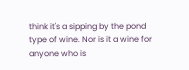think it's a sipping by the pond type of wine. Nor is it a wine for anyone who is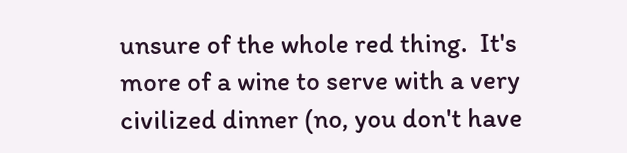unsure of the whole red thing.  It's more of a wine to serve with a very civilized dinner (no, you don't have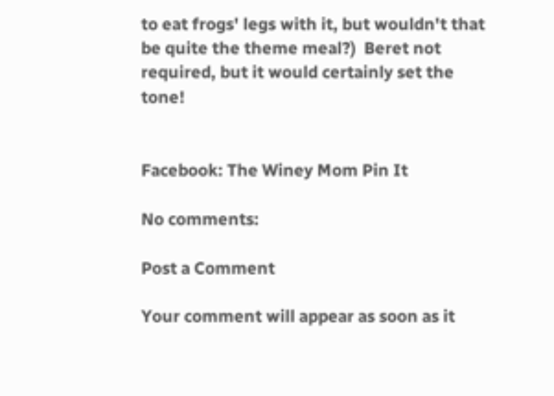to eat frogs' legs with it, but wouldn't that be quite the theme meal?)  Beret not required, but it would certainly set the tone!


Facebook: The Winey Mom Pin It

No comments:

Post a Comment

Your comment will appear as soon as it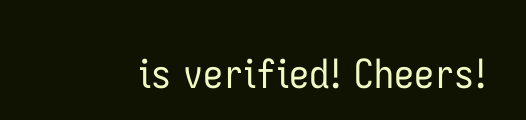is verified! Cheers!